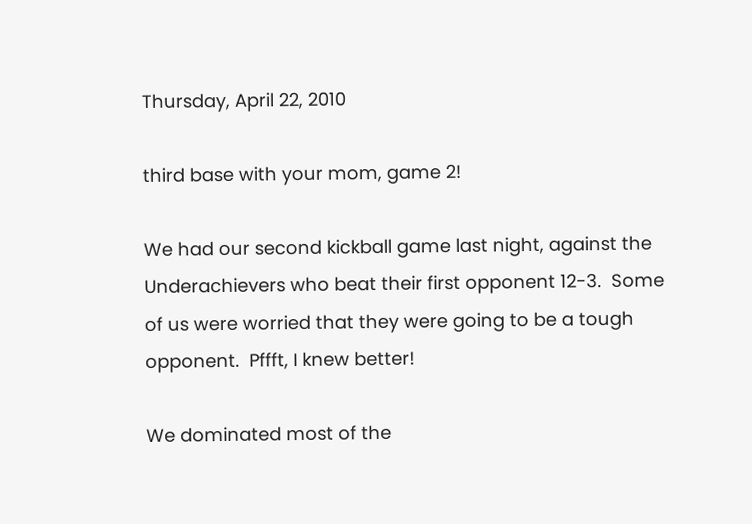Thursday, April 22, 2010

third base with your mom, game 2!

We had our second kickball game last night, against the Underachievers who beat their first opponent 12-3.  Some of us were worried that they were going to be a tough opponent.  Pffft, I knew better!

We dominated most of the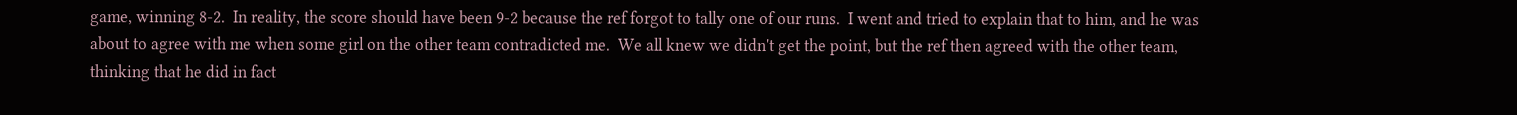game, winning 8-2.  In reality, the score should have been 9-2 because the ref forgot to tally one of our runs.  I went and tried to explain that to him, and he was about to agree with me when some girl on the other team contradicted me.  We all knew we didn't get the point, but the ref then agreed with the other team, thinking that he did in fact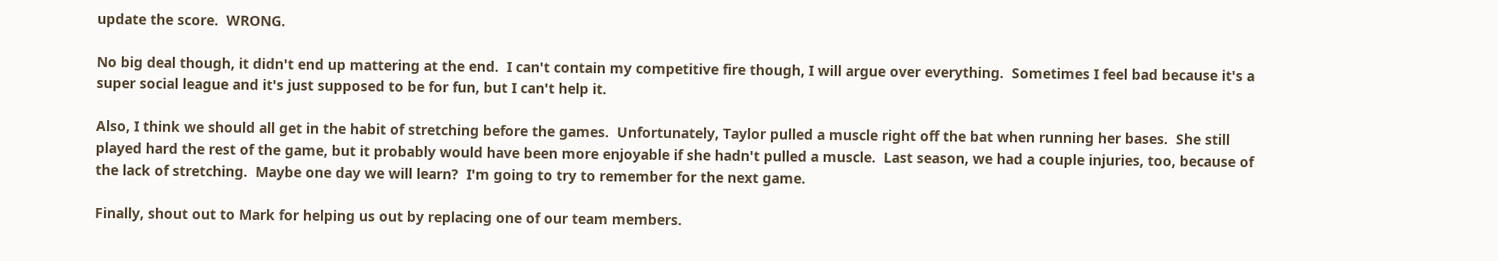update the score.  WRONG.

No big deal though, it didn't end up mattering at the end.  I can't contain my competitive fire though, I will argue over everything.  Sometimes I feel bad because it's a super social league and it's just supposed to be for fun, but I can't help it.

Also, I think we should all get in the habit of stretching before the games.  Unfortunately, Taylor pulled a muscle right off the bat when running her bases.  She still played hard the rest of the game, but it probably would have been more enjoyable if she hadn't pulled a muscle.  Last season, we had a couple injuries, too, because of the lack of stretching.  Maybe one day we will learn?  I'm going to try to remember for the next game.

Finally, shout out to Mark for helping us out by replacing one of our team members.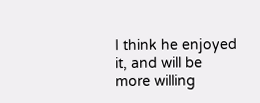I think he enjoyed it, and will be more willing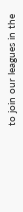to join our leagues in the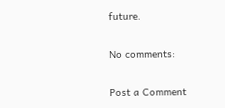future.

No comments:

Post a Comment